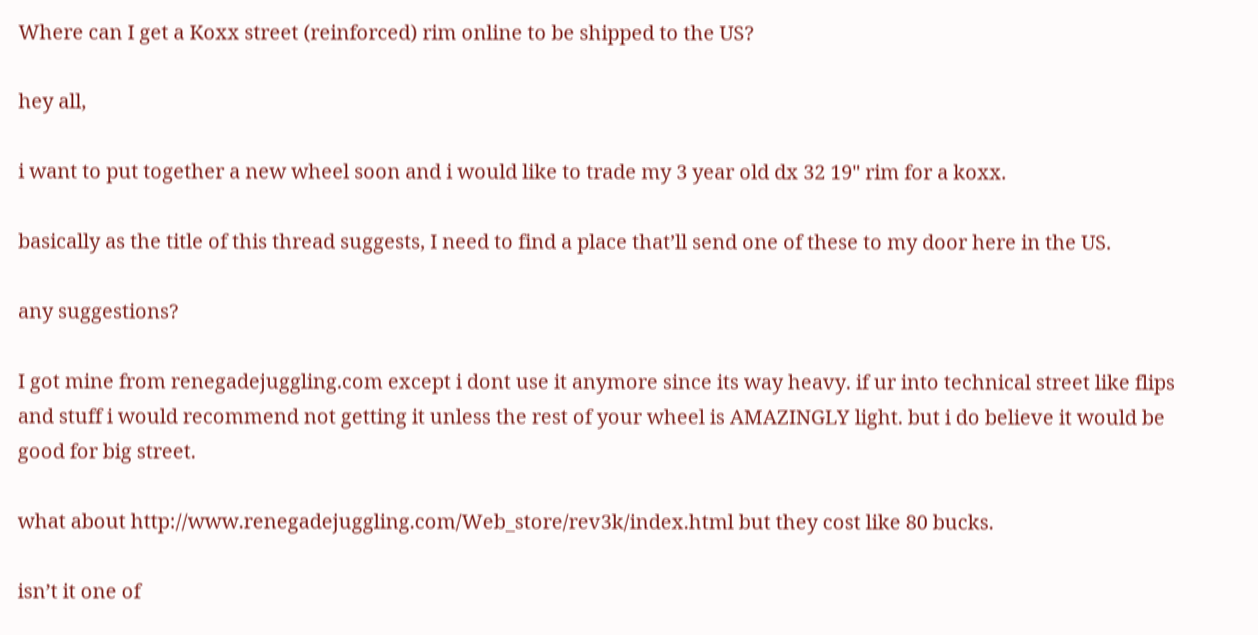Where can I get a Koxx street (reinforced) rim online to be shipped to the US?

hey all,

i want to put together a new wheel soon and i would like to trade my 3 year old dx 32 19" rim for a koxx.

basically as the title of this thread suggests, I need to find a place that’ll send one of these to my door here in the US.

any suggestions?

I got mine from renegadejuggling.com except i dont use it anymore since its way heavy. if ur into technical street like flips and stuff i would recommend not getting it unless the rest of your wheel is AMAZINGLY light. but i do believe it would be good for big street.

what about http://www.renegadejuggling.com/Web_store/rev3k/index.html but they cost like 80 bucks.

isn’t it one of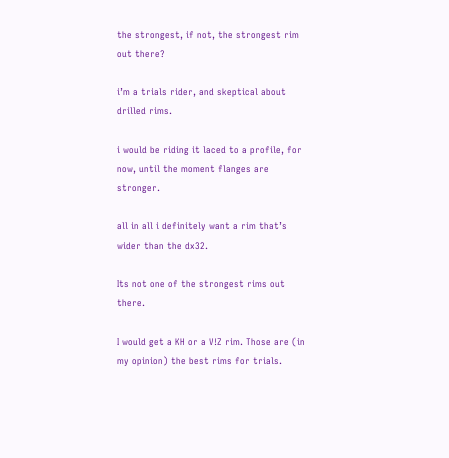the strongest, if not, the strongest rim out there?

i’m a trials rider, and skeptical about drilled rims.

i would be riding it laced to a profile, for now, until the moment flanges are stronger.

all in all i definitely want a rim that’s wider than the dx32.

Its not one of the strongest rims out there.

I would get a KH or a V!Z rim. Those are (in my opinion) the best rims for trials.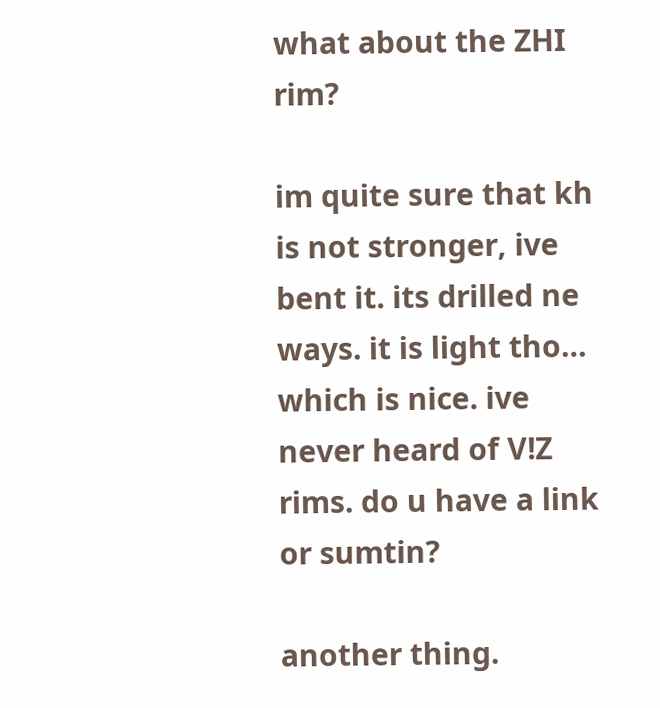what about the ZHI rim?

im quite sure that kh is not stronger, ive bent it. its drilled ne ways. it is light tho… which is nice. ive never heard of V!Z rims. do u have a link or sumtin?

another thing.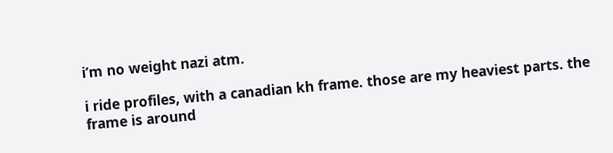i’m no weight nazi atm.

i ride profiles, with a canadian kh frame. those are my heaviest parts. the frame is around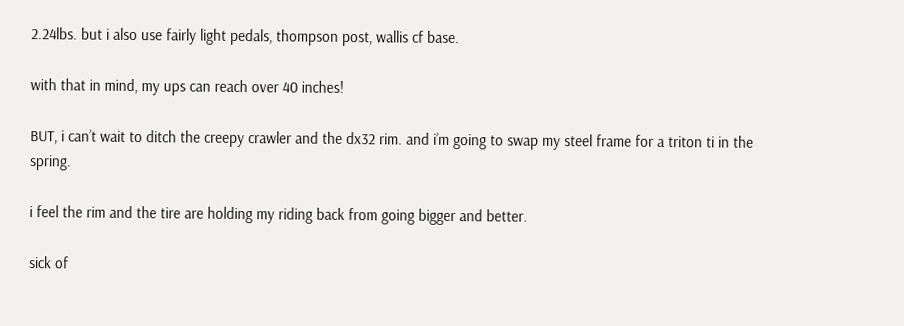2.24lbs. but i also use fairly light pedals, thompson post, wallis cf base.

with that in mind, my ups can reach over 40 inches!

BUT, i can’t wait to ditch the creepy crawler and the dx32 rim. and i’m going to swap my steel frame for a triton ti in the spring.

i feel the rim and the tire are holding my riding back from going bigger and better.

sick of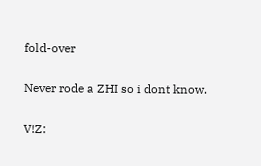fold-over

Never rode a ZHI so i dont know.

V!Z: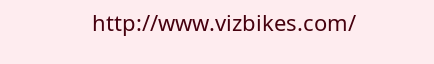http://www.vizbikes.com/